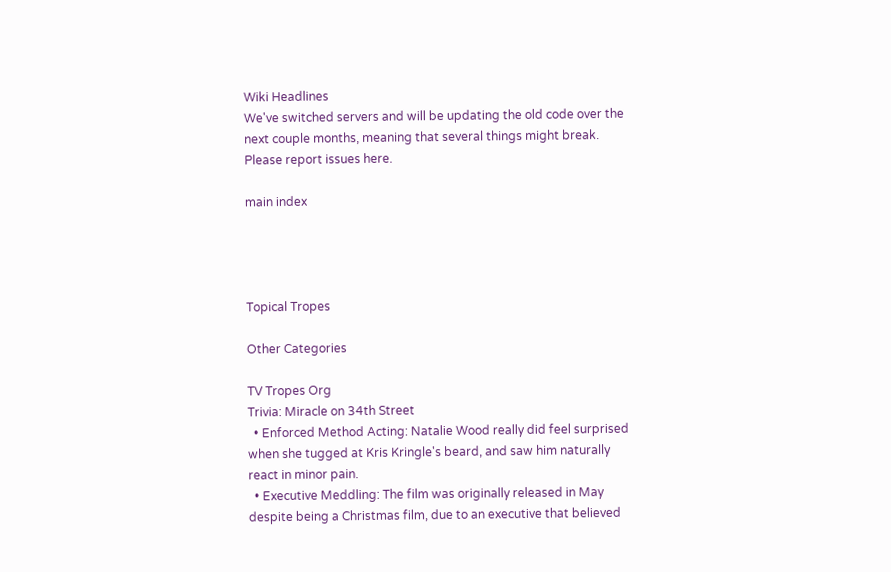Wiki Headlines
We've switched servers and will be updating the old code over the next couple months, meaning that several things might break. Please report issues here.

main index




Topical Tropes

Other Categories

TV Tropes Org
Trivia: Miracle on 34th Street
  • Enforced Method Acting: Natalie Wood really did feel surprised when she tugged at Kris Kringle's beard, and saw him naturally react in minor pain.
  • Executive Meddling: The film was originally released in May despite being a Christmas film, due to an executive that believed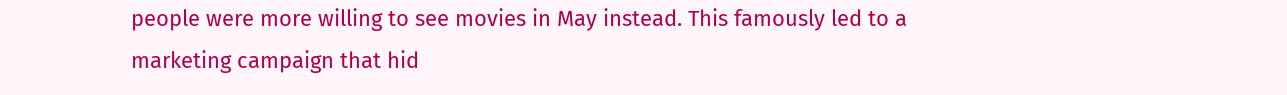people were more willing to see movies in May instead. This famously led to a marketing campaign that hid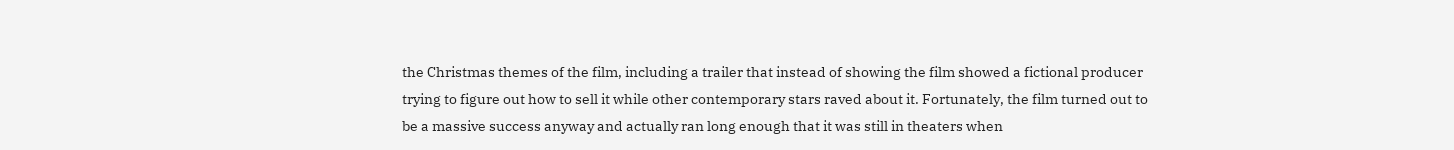the Christmas themes of the film, including a trailer that instead of showing the film showed a fictional producer trying to figure out how to sell it while other contemporary stars raved about it. Fortunately, the film turned out to be a massive success anyway and actually ran long enough that it was still in theaters when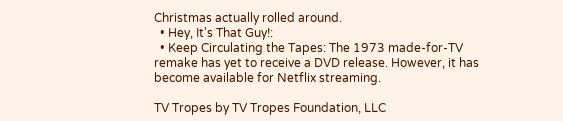Christmas actually rolled around.
  • Hey, It's That Guy!:
  • Keep Circulating the Tapes: The 1973 made-for-TV remake has yet to receive a DVD release. However, it has become available for Netflix streaming.

TV Tropes by TV Tropes Foundation, LLC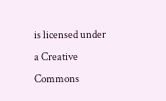is licensed under a Creative Commons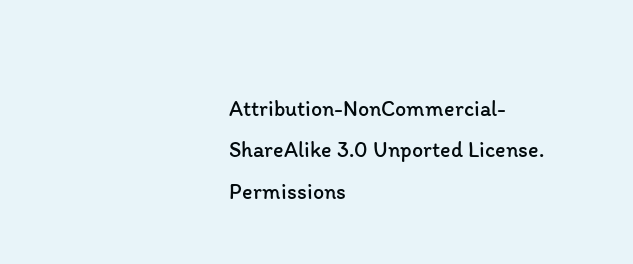Attribution-NonCommercial-ShareAlike 3.0 Unported License.
Permissions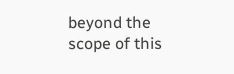beyond the scope of this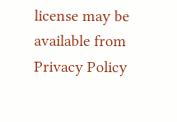license may be available from
Privacy Policy